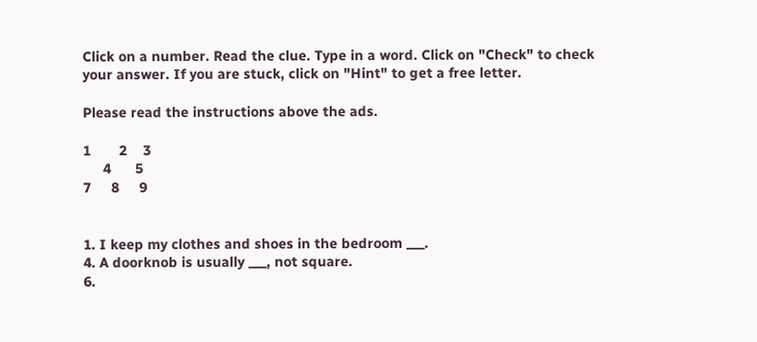Click on a number. Read the clue. Type in a word. Click on "Check" to check your answer. If you are stuck, click on "Hint" to get a free letter.

Please read the instructions above the ads.

1       2    3
     4      5
7     8     9


1. I keep my clothes and shoes in the bedroom ___.
4. A doorknob is usually ___, not square.
6.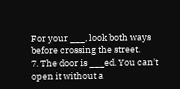For your ___, look both ways before crossing the street.
7. The door is ___ed. You can't open it without a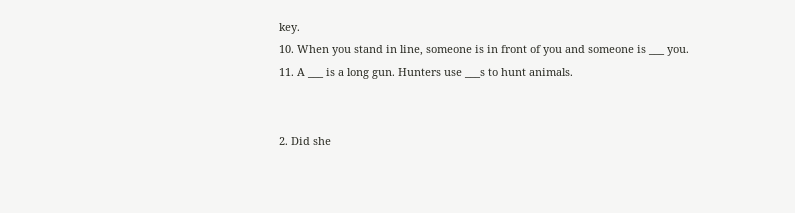key.
10. When you stand in line, someone is in front of you and someone is ___ you.
11. A ___ is a long gun. Hunters use ___s to hunt animals.


2. Did she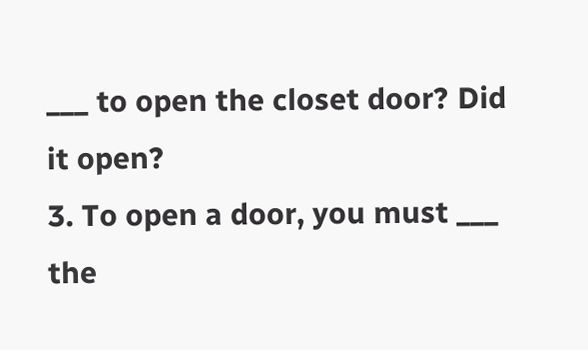___ to open the closet door? Did it open?
3. To open a door, you must ___ the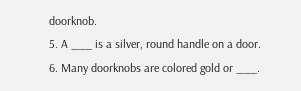doorknob.
5. A ___ is a silver, round handle on a door.
6. Many doorknobs are colored gold or ___.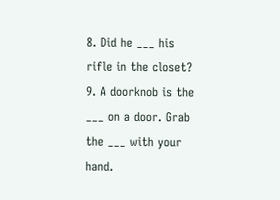8. Did he ___ his rifle in the closet?
9. A doorknob is the ___ on a door. Grab the ___ with your hand.